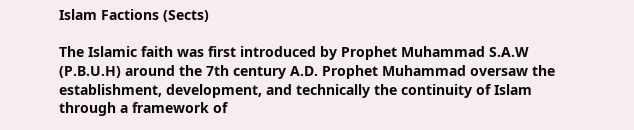Islam Factions (Sects)

The Islamic faith was first introduced by Prophet Muhammad S.A.W (P.B.U.H) around the 7th century A.D. Prophet Muhammad oversaw the establishment, development, and technically the continuity of Islam through a framework of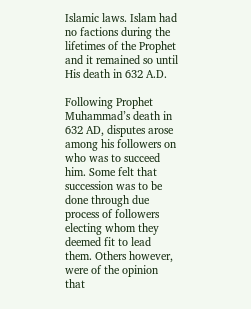Islamic laws. Islam had no factions during the lifetimes of the Prophet and it remained so until His death in 632 A.D.

Following Prophet Muhammad’s death in 632 AD, disputes arose among his followers on who was to succeed him. Some felt that succession was to be done through due process of followers electing whom they deemed fit to lead them. Others however, were of the opinion that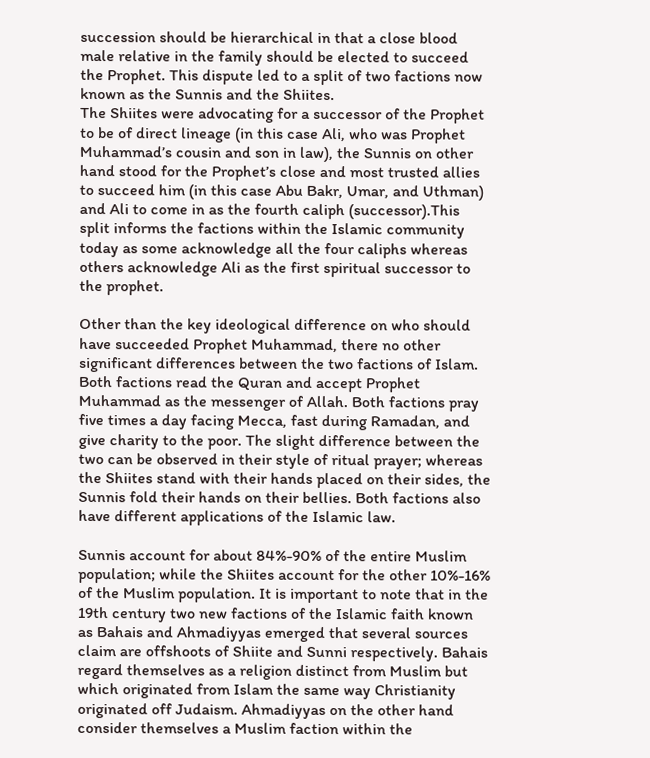succession should be hierarchical in that a close blood male relative in the family should be elected to succeed the Prophet. This dispute led to a split of two factions now known as the Sunnis and the Shiites.
The Shiites were advocating for a successor of the Prophet to be of direct lineage (in this case Ali, who was Prophet Muhammad’s cousin and son in law), the Sunnis on other hand stood for the Prophet’s close and most trusted allies to succeed him (in this case Abu Bakr, Umar, and Uthman) and Ali to come in as the fourth caliph (successor).This split informs the factions within the Islamic community today as some acknowledge all the four caliphs whereas others acknowledge Ali as the first spiritual successor to the prophet.

Other than the key ideological difference on who should have succeeded Prophet Muhammad, there no other significant differences between the two factions of Islam. Both factions read the Quran and accept Prophet Muhammad as the messenger of Allah. Both factions pray five times a day facing Mecca, fast during Ramadan, and give charity to the poor. The slight difference between the two can be observed in their style of ritual prayer; whereas the Shiites stand with their hands placed on their sides, the Sunnis fold their hands on their bellies. Both factions also have different applications of the Islamic law.

Sunnis account for about 84%-90% of the entire Muslim population; while the Shiites account for the other 10%-16% of the Muslim population. It is important to note that in the 19th century two new factions of the Islamic faith known as Bahais and Ahmadiyyas emerged that several sources claim are offshoots of Shiite and Sunni respectively. Bahais regard themselves as a religion distinct from Muslim but which originated from Islam the same way Christianity originated off Judaism. Ahmadiyyas on the other hand consider themselves a Muslim faction within the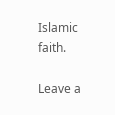Islamic faith.

Leave a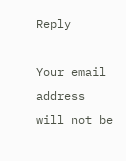Reply

Your email address will not be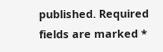published. Required fields are marked *